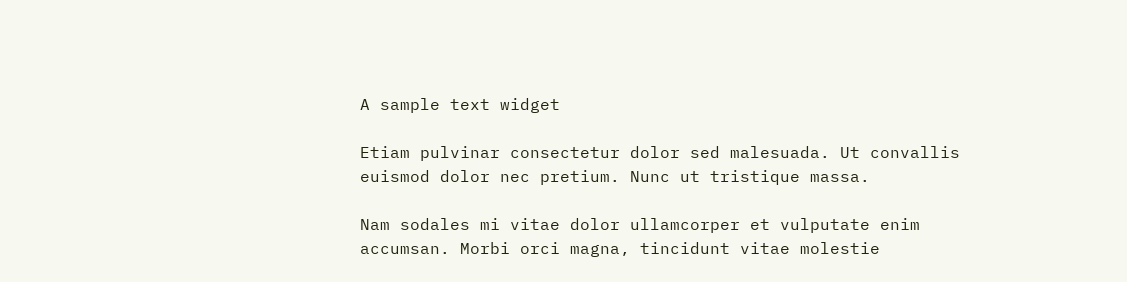A sample text widget

Etiam pulvinar consectetur dolor sed malesuada. Ut convallis euismod dolor nec pretium. Nunc ut tristique massa.

Nam sodales mi vitae dolor ullamcorper et vulputate enim accumsan. Morbi orci magna, tincidunt vitae molestie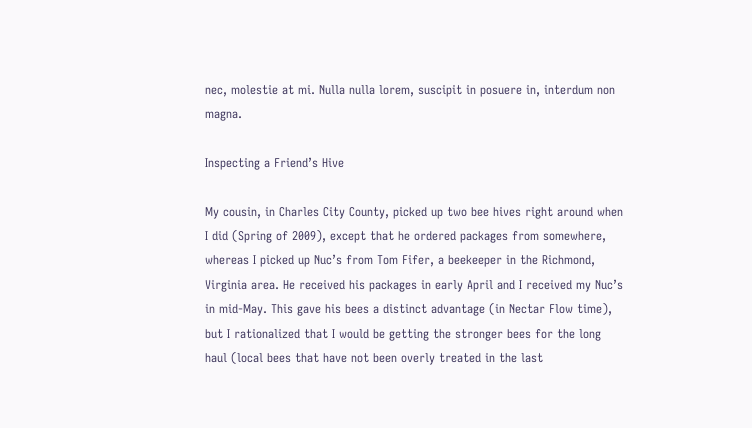nec, molestie at mi. Nulla nulla lorem, suscipit in posuere in, interdum non magna.

Inspecting a Friend’s Hive

My cousin, in Charles City County, picked up two bee hives right around when I did (Spring of 2009), except that he ordered packages from somewhere, whereas I picked up Nuc’s from Tom Fifer, a beekeeper in the Richmond, Virginia area. He received his packages in early April and I received my Nuc’s in mid-May. This gave his bees a distinct advantage (in Nectar Flow time), but I rationalized that I would be getting the stronger bees for the long haul (local bees that have not been overly treated in the last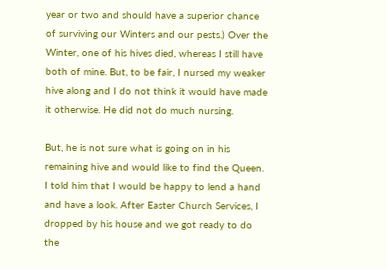year or two and should have a superior chance of surviving our Winters and our pests.) Over the Winter, one of his hives died, whereas I still have both of mine. But, to be fair, I nursed my weaker hive along and I do not think it would have made it otherwise. He did not do much nursing.

But, he is not sure what is going on in his remaining hive and would like to find the Queen. I told him that I would be happy to lend a hand and have a look. After Easter Church Services, I dropped by his house and we got ready to do the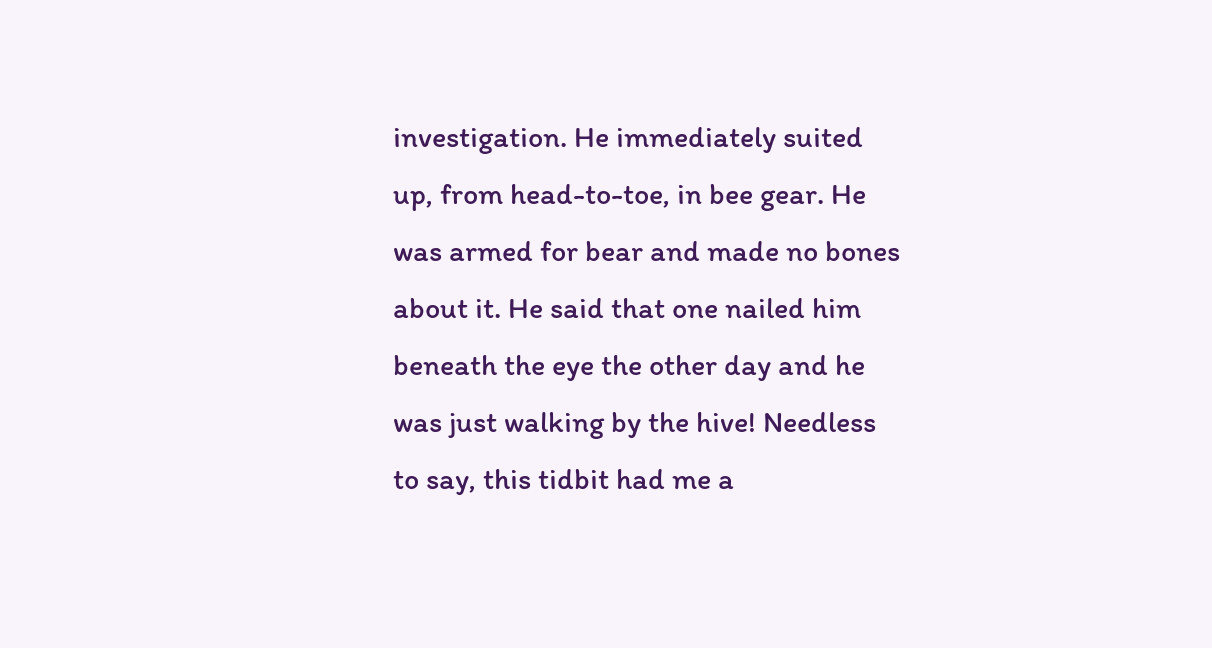investigation. He immediately suited up, from head-to-toe, in bee gear. He was armed for bear and made no bones about it. He said that one nailed him beneath the eye the other day and he was just walking by the hive! Needless to say, this tidbit had me a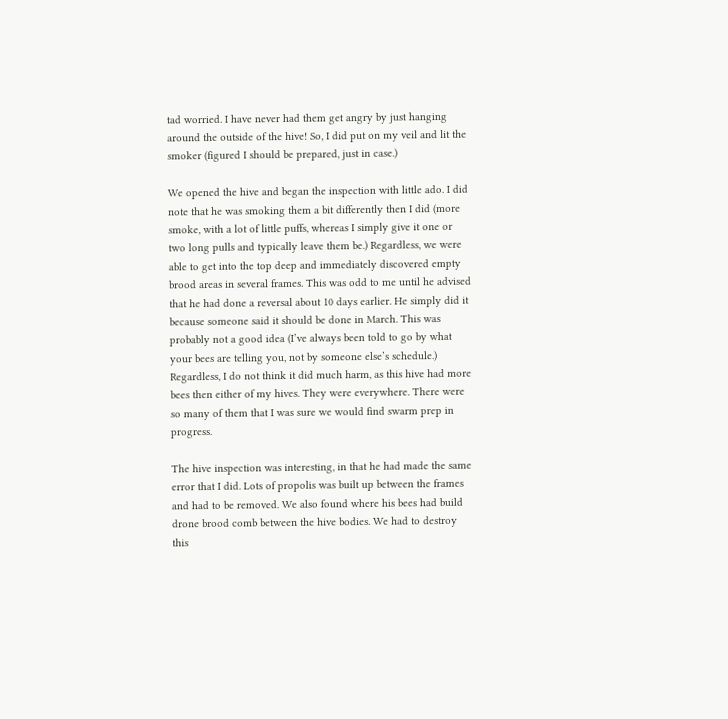tad worried. I have never had them get angry by just hanging around the outside of the hive! So, I did put on my veil and lit the smoker (figured I should be prepared, just in case.)

We opened the hive and began the inspection with little ado. I did note that he was smoking them a bit differently then I did (more smoke, with a lot of little puffs, whereas I simply give it one or two long pulls and typically leave them be.) Regardless, we were able to get into the top deep and immediately discovered empty brood areas in several frames. This was odd to me until he advised that he had done a reversal about 10 days earlier. He simply did it because someone said it should be done in March. This was probably not a good idea (I’ve always been told to go by what your bees are telling you, not by someone else’s schedule.) Regardless, I do not think it did much harm, as this hive had more bees then either of my hives. They were everywhere. There were so many of them that I was sure we would find swarm prep in progress.

The hive inspection was interesting, in that he had made the same error that I did. Lots of propolis was built up between the frames and had to be removed. We also found where his bees had build drone brood comb between the hive bodies. We had to destroy this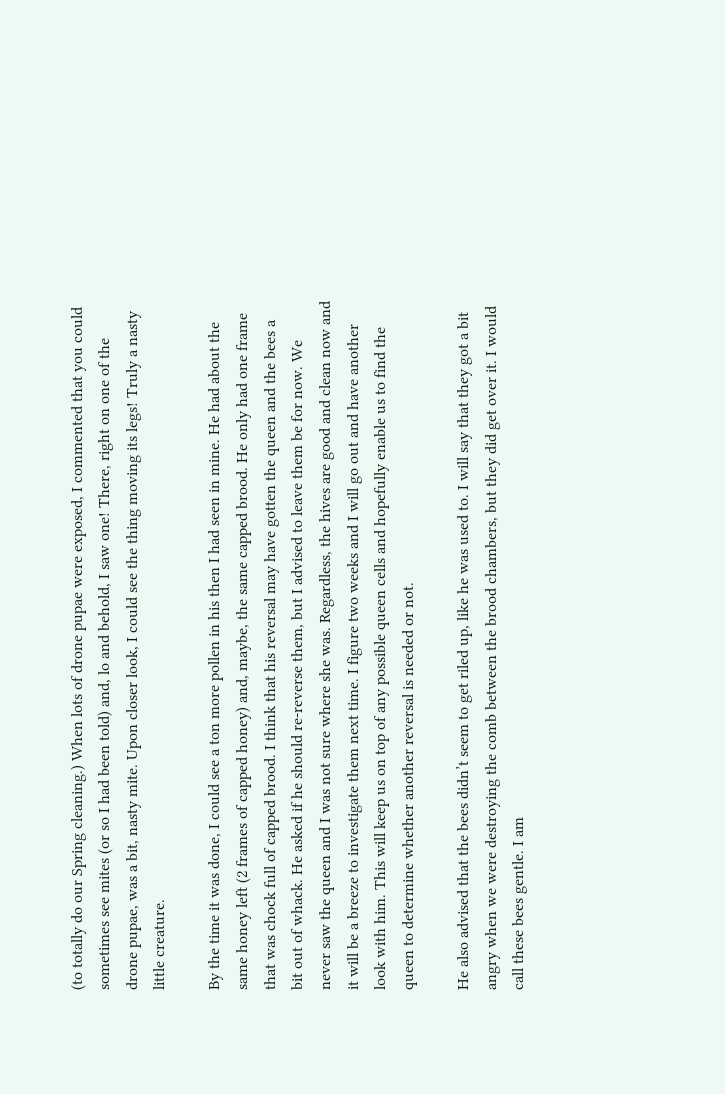(to totally do our Spring cleaning.) When lots of drone pupae were exposed, I commented that you could sometimes see mites (or so I had been told) and, lo and behold, I saw one! There, right on one of the drone pupae, was a bit, nasty mite. Upon closer look, I could see the thing moving its legs! Truly a nasty little creature.

By the time it was done, I could see a ton more pollen in his then I had seen in mine. He had about the same honey left (2 frames of capped honey) and, maybe, the same capped brood. He only had one frame that was chock full of capped brood. I think that his reversal may have gotten the queen and the bees a bit out of whack. He asked if he should re-reverse them, but I advised to leave them be for now. We never saw the queen and I was not sure where she was. Regardless, the hives are good and clean now and it will be a breeze to investigate them next time. I figure two weeks and I will go out and have another look with him. This will keep us on top of any possible queen cells and hopefully enable us to find the queen to determine whether another reversal is needed or not.

He also advised that the bees didn’t seem to get riled up, like he was used to. I will say that they got a bit angry when we were destroying the comb between the brood chambers, but they did get over it. I would call these bees gentle. I am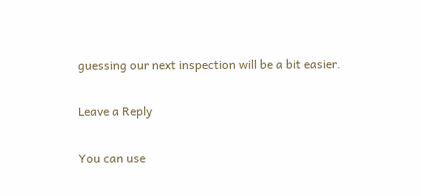guessing our next inspection will be a bit easier.

Leave a Reply

You can use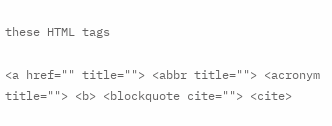these HTML tags

<a href="" title=""> <abbr title=""> <acronym title=""> <b> <blockquote cite=""> <cite>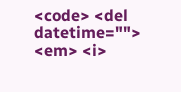<code> <del datetime=""> <em> <i>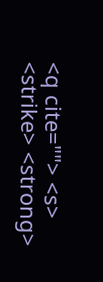<q cite=""> <s> <strike> <strong>